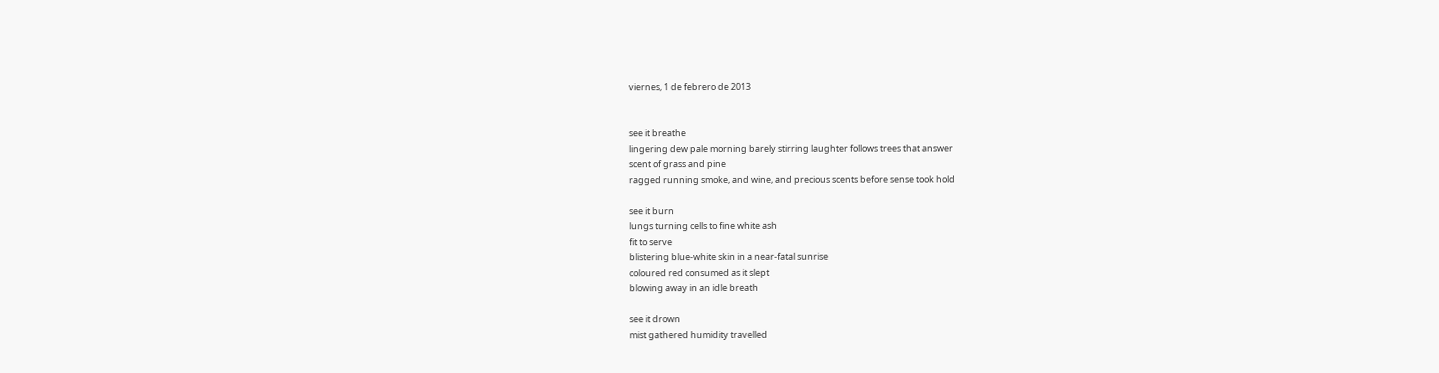viernes, 1 de febrero de 2013


see it breathe
lingering dew pale morning barely stirring laughter follows trees that answer
scent of grass and pine
ragged running smoke, and wine, and precious scents before sense took hold

see it burn
lungs turning cells to fine white ash
fit to serve
blistering blue-white skin in a near-fatal sunrise
coloured red consumed as it slept
blowing away in an idle breath

see it drown
mist gathered humidity travelled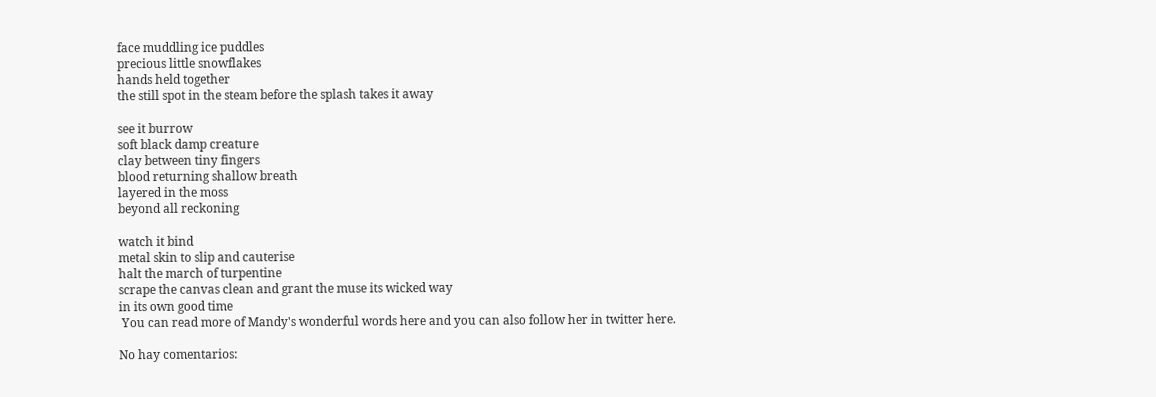face muddling ice puddles
precious little snowflakes
hands held together
the still spot in the steam before the splash takes it away

see it burrow
soft black damp creature
clay between tiny fingers
blood returning shallow breath
layered in the moss
beyond all reckoning

watch it bind
metal skin to slip and cauterise
halt the march of turpentine
scrape the canvas clean and grant the muse its wicked way
in its own good time
 You can read more of Mandy's wonderful words here and you can also follow her in twitter here.

No hay comentarios: